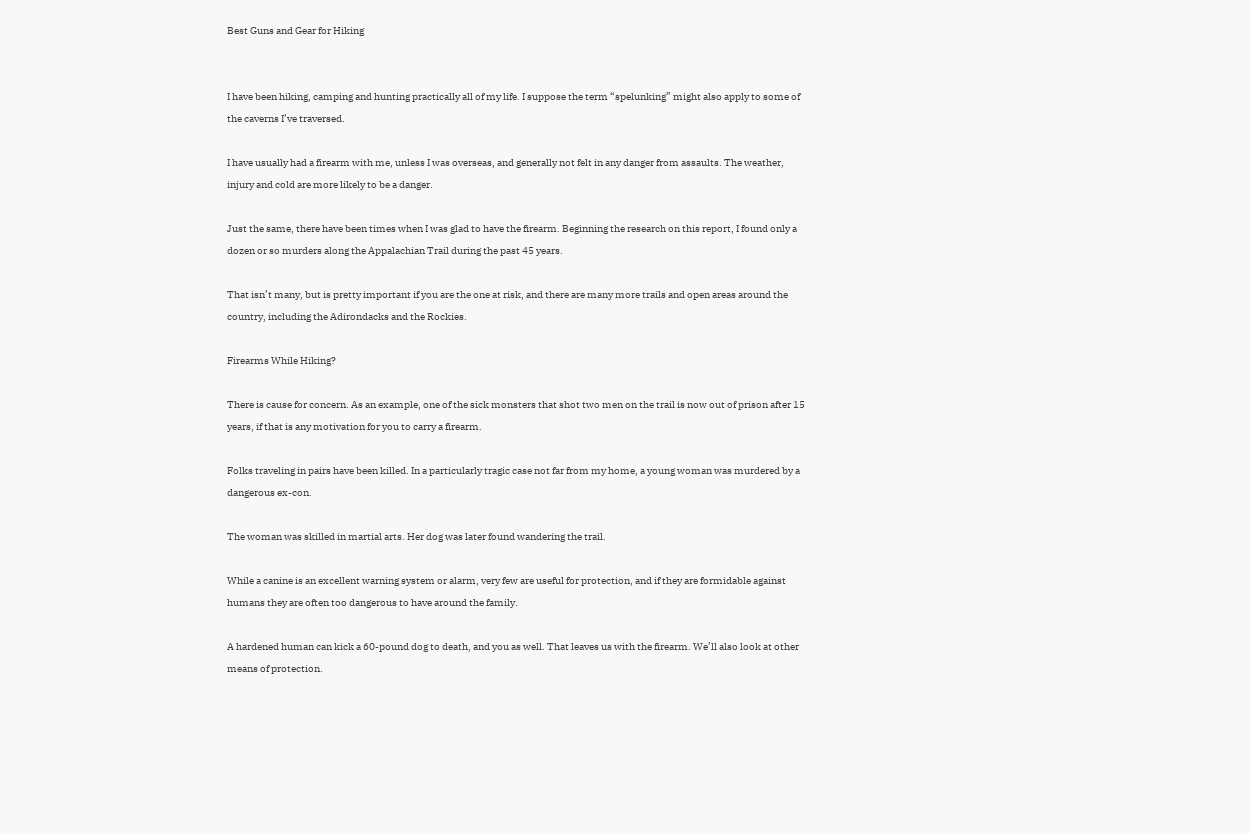Best Guns and Gear for Hiking


I have been hiking, camping and hunting practically all of my life. I suppose the term “spelunking” might also apply to some of the caverns I’ve traversed.

I have usually had a firearm with me, unless I was overseas, and generally not felt in any danger from assaults. The weather, injury and cold are more likely to be a danger.

Just the same, there have been times when I was glad to have the firearm. Beginning the research on this report, I found only a dozen or so murders along the Appalachian Trail during the past 45 years.

That isn’t many, but is pretty important if you are the one at risk, and there are many more trails and open areas around the country, including the Adirondacks and the Rockies.

Firearms While Hiking?

There is cause for concern. As an example, one of the sick monsters that shot two men on the trail is now out of prison after 15 years, if that is any motivation for you to carry a firearm.

Folks traveling in pairs have been killed. In a particularly tragic case not far from my home, a young woman was murdered by a dangerous ex-con.

The woman was skilled in martial arts. Her dog was later found wandering the trail.

While a canine is an excellent warning system or alarm, very few are useful for protection, and if they are formidable against humans they are often too dangerous to have around the family.

A hardened human can kick a 60-pound dog to death, and you as well. That leaves us with the firearm. We’ll also look at other means of protection.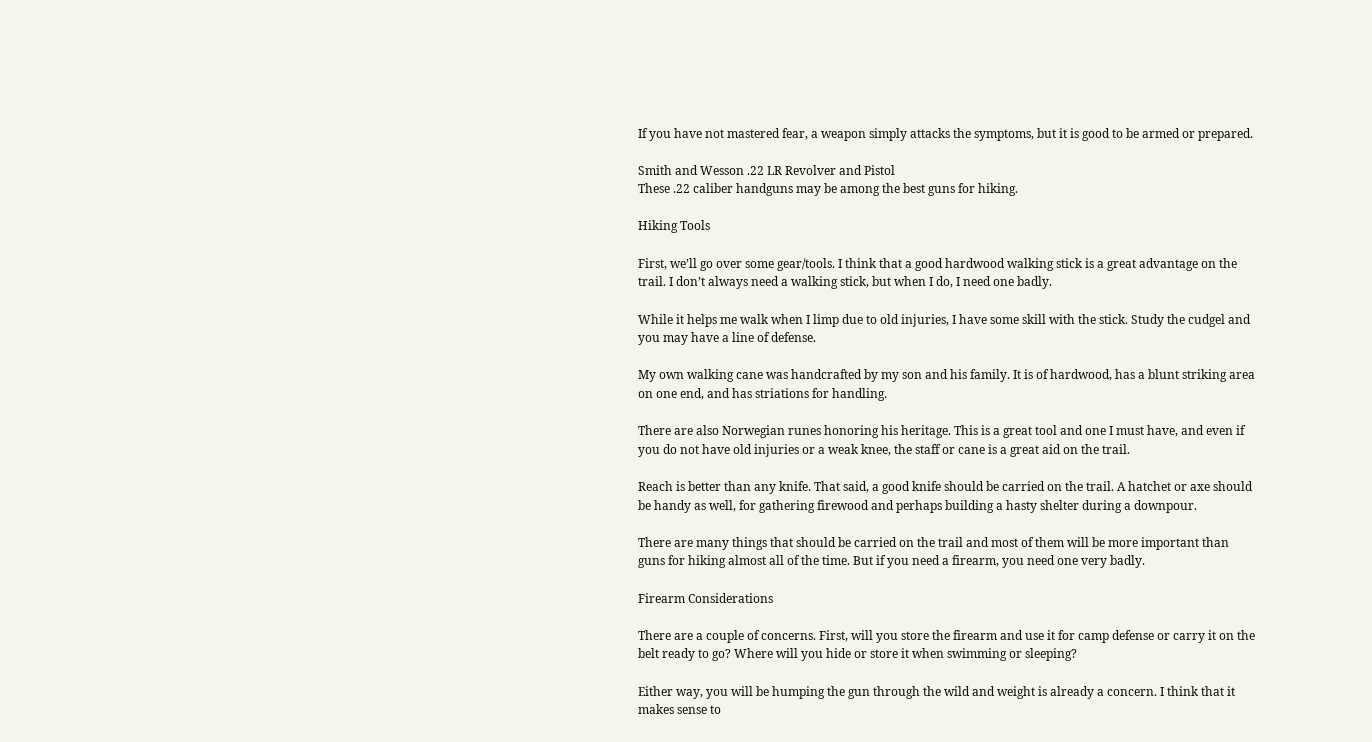If you have not mastered fear, a weapon simply attacks the symptoms, but it is good to be armed or prepared.

Smith and Wesson .22 LR Revolver and Pistol
These .22 caliber handguns may be among the best guns for hiking.

Hiking Tools

First, we’ll go over some gear/tools. I think that a good hardwood walking stick is a great advantage on the trail. I don’t always need a walking stick, but when I do, I need one badly.

While it helps me walk when I limp due to old injuries, I have some skill with the stick. Study the cudgel and you may have a line of defense.

My own walking cane was handcrafted by my son and his family. It is of hardwood, has a blunt striking area on one end, and has striations for handling.

There are also Norwegian runes honoring his heritage. This is a great tool and one I must have, and even if you do not have old injuries or a weak knee, the staff or cane is a great aid on the trail.

Reach is better than any knife. That said, a good knife should be carried on the trail. A hatchet or axe should be handy as well, for gathering firewood and perhaps building a hasty shelter during a downpour.

There are many things that should be carried on the trail and most of them will be more important than guns for hiking almost all of the time. But if you need a firearm, you need one very badly.

Firearm Considerations

There are a couple of concerns. First, will you store the firearm and use it for camp defense or carry it on the belt ready to go? Where will you hide or store it when swimming or sleeping?

Either way, you will be humping the gun through the wild and weight is already a concern. I think that it makes sense to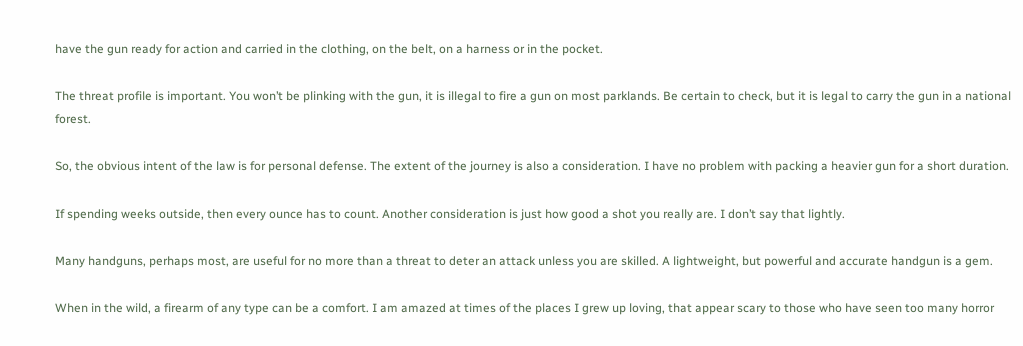have the gun ready for action and carried in the clothing, on the belt, on a harness or in the pocket.

The threat profile is important. You won’t be plinking with the gun, it is illegal to fire a gun on most parklands. Be certain to check, but it is legal to carry the gun in a national forest.

So, the obvious intent of the law is for personal defense. The extent of the journey is also a consideration. I have no problem with packing a heavier gun for a short duration.

If spending weeks outside, then every ounce has to count. Another consideration is just how good a shot you really are. I don’t say that lightly.

Many handguns, perhaps most, are useful for no more than a threat to deter an attack unless you are skilled. A lightweight, but powerful and accurate handgun is a gem.

When in the wild, a firearm of any type can be a comfort. I am amazed at times of the places I grew up loving, that appear scary to those who have seen too many horror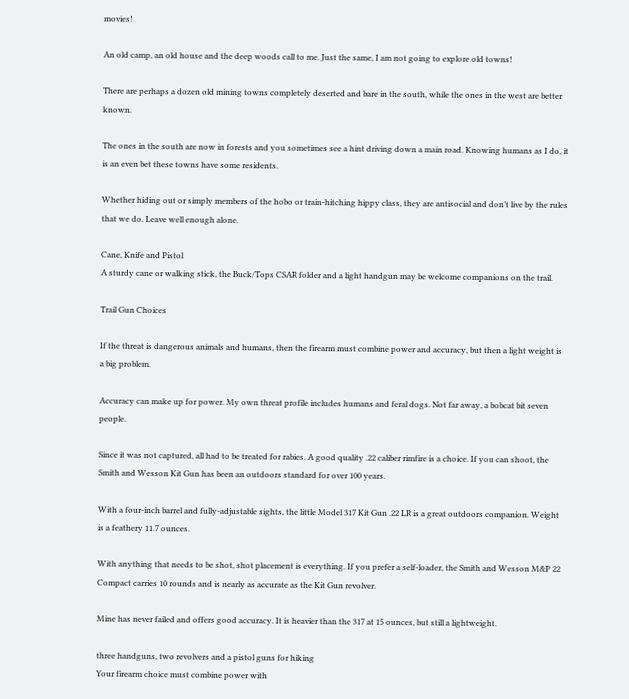movies!

An old camp, an old house and the deep woods call to me. Just the same, I am not going to explore old towns!

There are perhaps a dozen old mining towns completely deserted and bare in the south, while the ones in the west are better known.

The ones in the south are now in forests and you sometimes see a hint driving down a main road. Knowing humans as I do, it is an even bet these towns have some residents.

Whether hiding out or simply members of the hobo or train-hitching hippy class, they are antisocial and don’t live by the rules that we do. Leave well enough alone.

Cane, Knife and Pistol
A sturdy cane or walking stick, the Buck/Tops CSAR folder and a light handgun may be welcome companions on the trail.

Trail Gun Choices

If the threat is dangerous animals and humans, then the firearm must combine power and accuracy, but then a light weight is a big problem.

Accuracy can make up for power. My own threat profile includes humans and feral dogs. Not far away, a bobcat bit seven people.

Since it was not captured, all had to be treated for rabies. A good quality .22 caliber rimfire is a choice. If you can shoot, the Smith and Wesson Kit Gun has been an outdoors standard for over 100 years.

With a four-inch barrel and fully-adjustable sights, the little Model 317 Kit Gun .22 LR is a great outdoors companion. Weight is a feathery 11.7 ounces.

With anything that needs to be shot, shot placement is everything. If you prefer a self-loader, the Smith and Wesson M&P 22 Compact carries 10 rounds and is nearly as accurate as the Kit Gun revolver.

Mine has never failed and offers good accuracy. It is heavier than the 317 at 15 ounces, but still a lightweight.

three handguns, two revolvers and a pistol guns for hiking
Your firearm choice must combine power with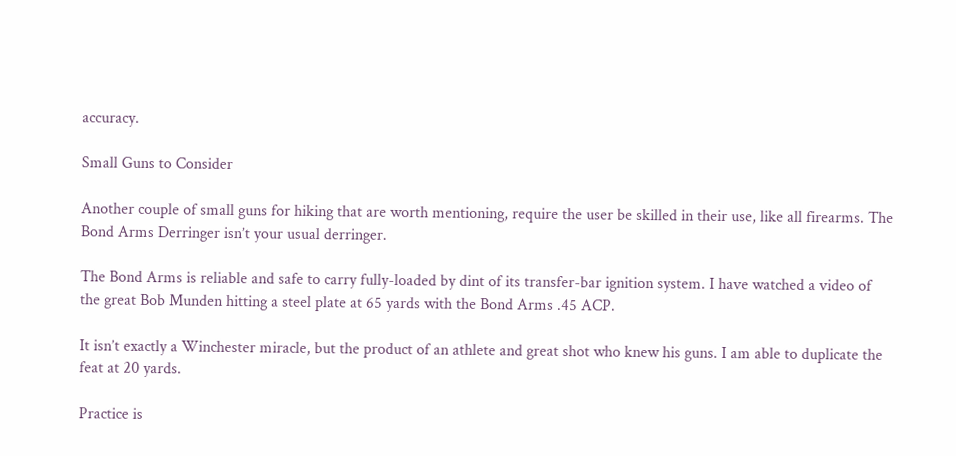accuracy.

Small Guns to Consider

Another couple of small guns for hiking that are worth mentioning, require the user be skilled in their use, like all firearms. The Bond Arms Derringer isn’t your usual derringer.

The Bond Arms is reliable and safe to carry fully-loaded by dint of its transfer-bar ignition system. I have watched a video of the great Bob Munden hitting a steel plate at 65 yards with the Bond Arms .45 ACP.

It isn’t exactly a Winchester miracle, but the product of an athlete and great shot who knew his guns. I am able to duplicate the feat at 20 yards.

Practice is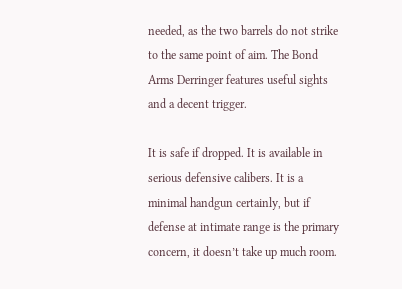needed, as the two barrels do not strike to the same point of aim. The Bond Arms Derringer features useful sights and a decent trigger.

It is safe if dropped. It is available in serious defensive calibers. It is a minimal handgun certainly, but if defense at intimate range is the primary concern, it doesn’t take up much room.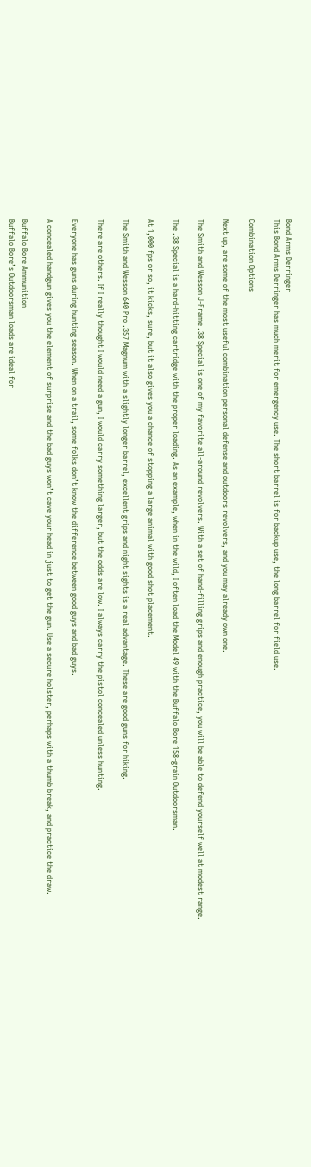Bond Arms Derringer
This Bond Arms Derringer has much merit for emergency use. The short barrel is for backup use, the long barrel for field use.

Combination Options

Next up, are some of the most useful combination personal defense and outdoors revolvers, and you may already own one.

The Smith and Wesson J-Frame .38 Special is one of my favorite all-around revolvers. With a set of hand-filling grips and enough practice, you will be able to defend yourself well at modest range.

The .38 Special is a hard-hitting cartridge with the proper loading. As an example, when in the wild, I often load the Model 49 with the Buffalo Bore 158-grain Outdoorsman.

At 1,000 fps or so, it kicks, sure, but it also gives you a chance of stopping a large animal with good shot placement.

The Smith and Wesson 640 Pro .357 Magnum with a slightly longer barrel, excellent grips and night sights is a real advantage. These are good guns for hiking.

There are others. If I really thought I would need a gun, I would carry something larger, but the odds are low. I always carry the pistol concealed unless hunting.

Everyone has guns during hunting season. When on a trail, some folks don’t know the difference between good guys and bad guys.

A concealed handgun gives you the element of surprise and the bad guys won’t cave your head in just to get the gun. Use a secure holster, perhaps with a thumb break, and practice the draw.

Buffalo Bore Ammunition
Buffalo Bore’s Outdoorsman loads are ideal for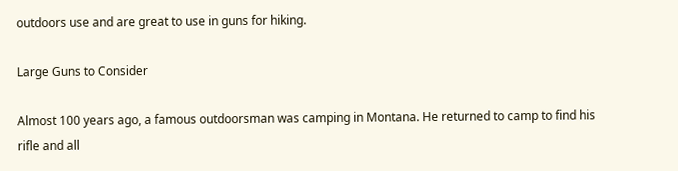outdoors use and are great to use in guns for hiking.

Large Guns to Consider

Almost 100 years ago, a famous outdoorsman was camping in Montana. He returned to camp to find his rifle and all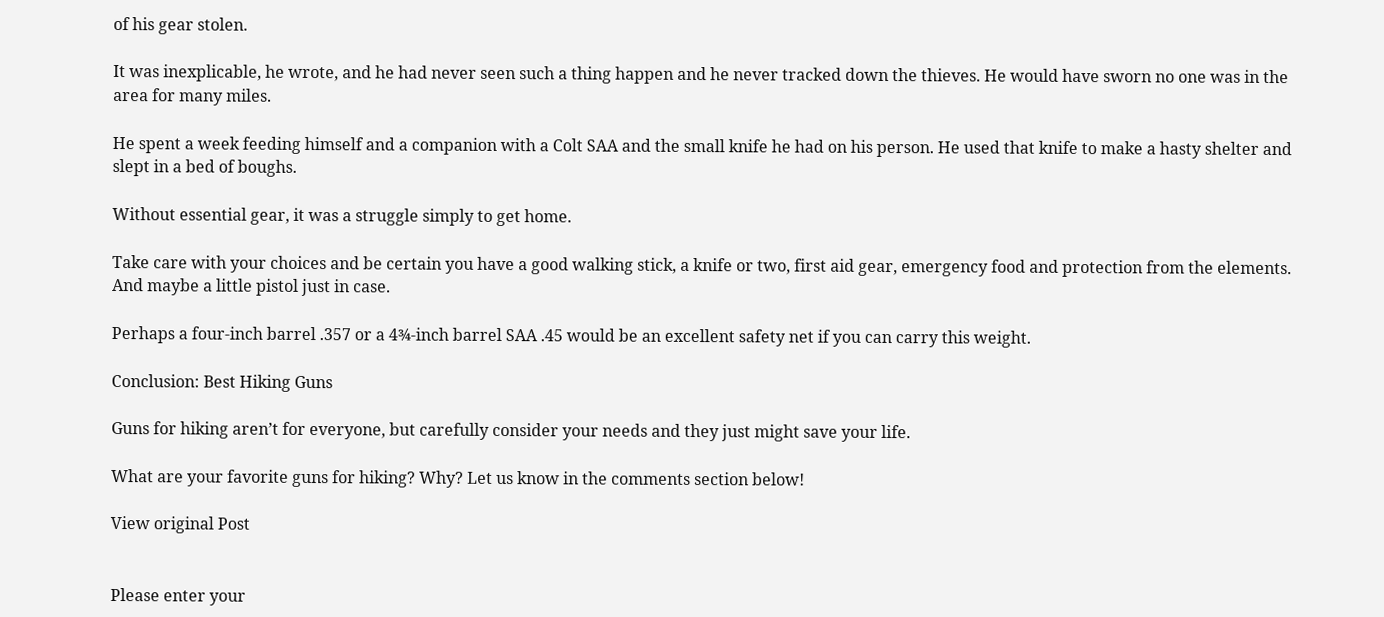of his gear stolen.

It was inexplicable, he wrote, and he had never seen such a thing happen and he never tracked down the thieves. He would have sworn no one was in the area for many miles.

He spent a week feeding himself and a companion with a Colt SAA and the small knife he had on his person. He used that knife to make a hasty shelter and slept in a bed of boughs.

Without essential gear, it was a struggle simply to get home.

Take care with your choices and be certain you have a good walking stick, a knife or two, first aid gear, emergency food and protection from the elements. And maybe a little pistol just in case.

Perhaps a four-inch barrel .357 or a 4¾-inch barrel SAA .45 would be an excellent safety net if you can carry this weight.

Conclusion: Best Hiking Guns

Guns for hiking aren’t for everyone, but carefully consider your needs and they just might save your life.

What are your favorite guns for hiking? Why? Let us know in the comments section below!

View original Post


Please enter your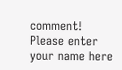comment!
Please enter your name here